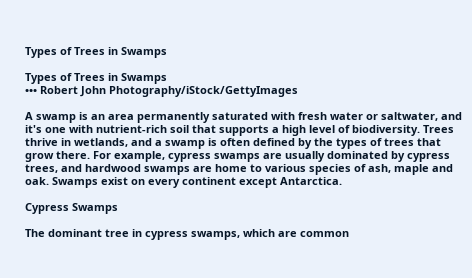Types of Trees in Swamps

Types of Trees in Swamps
••• Robert John Photography/iStock/GettyImages

A swamp is an area permanently saturated with fresh water or saltwater, and it's one with nutrient-rich soil that supports a high level of biodiversity. Trees thrive in wetlands, and a swamp is often defined by the types of trees that grow there. For example, cypress swamps are usually dominated by cypress trees, and hardwood swamps are home to various species of ash, maple and oak. Swamps exist on every continent except Antarctica.

Cypress Swamps

The dominant tree in cypress swamps, which are common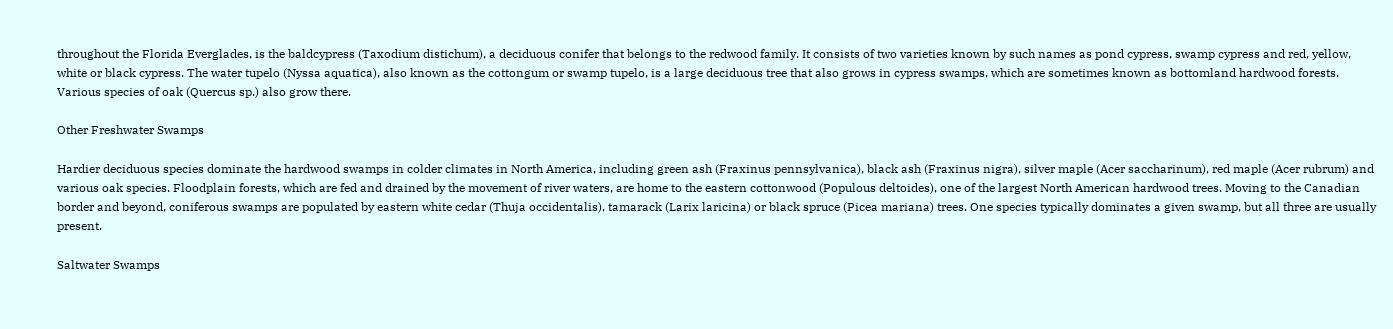throughout the Florida Everglades, is the baldcypress (Taxodium distichum), a deciduous conifer that belongs to the redwood family. It consists of two varieties known by such names as pond cypress, swamp cypress and red, yellow, white or black cypress. The water tupelo (Nyssa aquatica), also known as the cottongum or swamp tupelo, is a large deciduous tree that also grows in cypress swamps, which are sometimes known as bottomland hardwood forests. Various species of oak (Quercus sp.) also grow there.

Other Freshwater Swamps

Hardier deciduous species dominate the hardwood swamps in colder climates in North America, including green ash (Fraxinus pennsylvanica), black ash (Fraxinus nigra), silver maple (Acer saccharinum), red maple (Acer rubrum) and various oak species. Floodplain forests, which are fed and drained by the movement of river waters, are home to the eastern cottonwood (Populous deltoides), one of the largest North American hardwood trees. Moving to the Canadian border and beyond, coniferous swamps are populated by eastern white cedar (Thuja occidentalis), tamarack (Larix laricina) or black spruce (Picea mariana) trees. One species typically dominates a given swamp, but all three are usually present.

Saltwater Swamps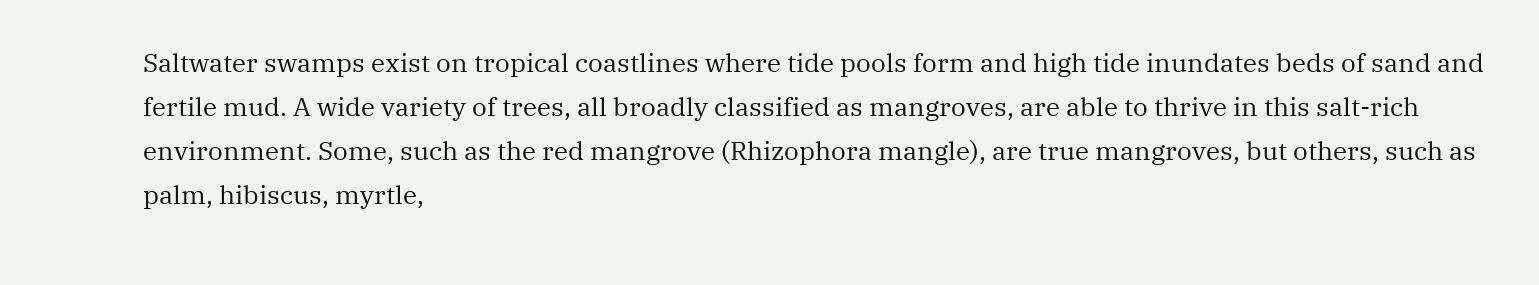Saltwater swamps exist on tropical coastlines where tide pools form and high tide inundates beds of sand and fertile mud. A wide variety of trees, all broadly classified as mangroves, are able to thrive in this salt-rich environment. Some, such as the red mangrove (Rhizophora mangle), are true mangroves, but others, such as palm, hibiscus, myrtle,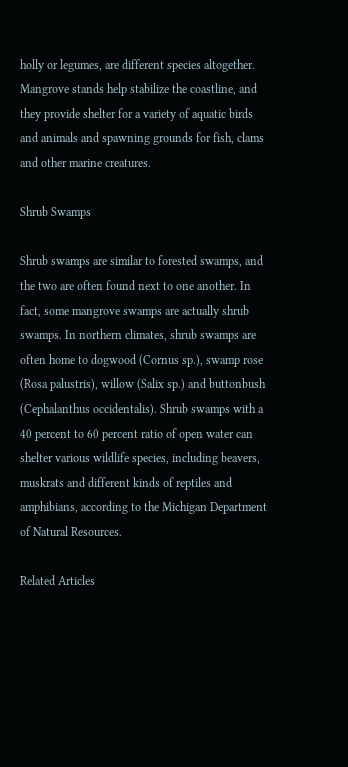holly or legumes, are different species altogether. Mangrove stands help stabilize the coastline, and they provide shelter for a variety of aquatic birds and animals and spawning grounds for fish, clams and other marine creatures.

Shrub Swamps

Shrub swamps are similar to forested swamps, and the two are often found next to one another. In fact, some mangrove swamps are actually shrub swamps. In northern climates, shrub swamps are often home to dogwood (Cornus sp.), swamp rose (Rosa palustris), willow (Salix sp.) and buttonbush (Cephalanthus occidentalis). Shrub swamps with a 40 percent to 60 percent ratio of open water can shelter various wildlife species, including beavers, muskrats and different kinds of reptiles and amphibians, according to the Michigan Department of Natural Resources.

Related Articles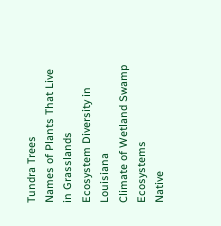Tundra Trees
Names of Plants That Live in Grasslands
Ecosystem Diversity in Louisiana
Climate of Wetland Swamp Ecosystems
Native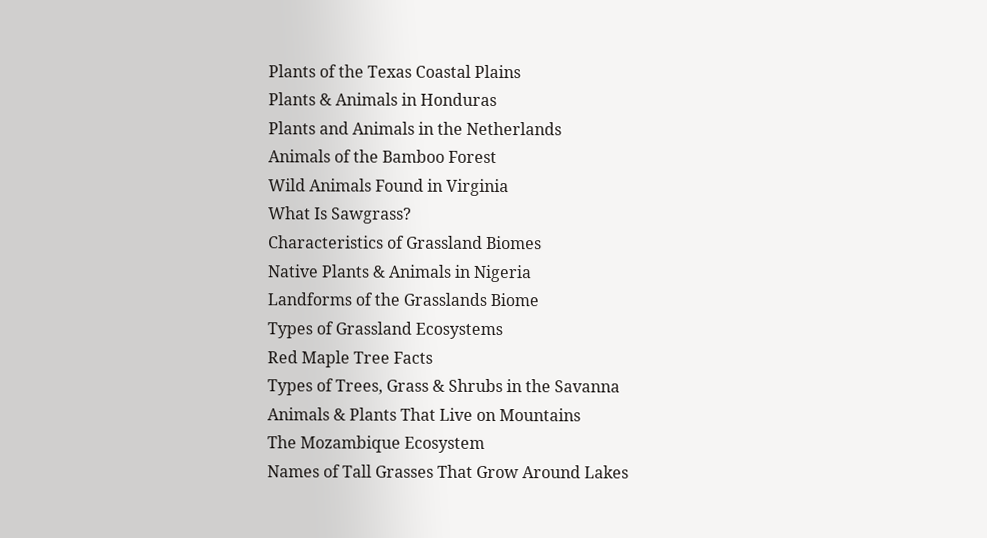Plants of the Texas Coastal Plains
Plants & Animals in Honduras
Plants and Animals in the Netherlands
Animals of the Bamboo Forest
Wild Animals Found in Virginia
What Is Sawgrass?
Characteristics of Grassland Biomes
Native Plants & Animals in Nigeria
Landforms of the Grasslands Biome
Types of Grassland Ecosystems
Red Maple Tree Facts
Types of Trees, Grass & Shrubs in the Savanna
Animals & Plants That Live on Mountains
The Mozambique Ecosystem
Names of Tall Grasses That Grow Around Lakes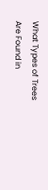What Types of Trees Are Found in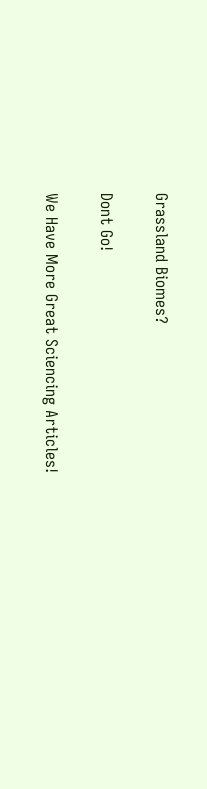Grassland Biomes?

Dont Go!

We Have More Great Sciencing Articles!